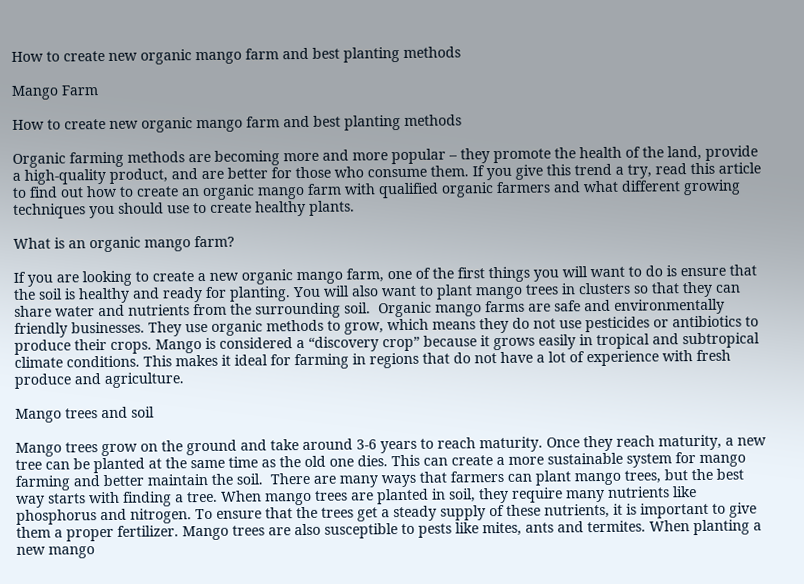How to create new organic mango farm and best planting methods

Mango Farm

How to create new organic mango farm and best planting methods

Organic farming methods are becoming more and more popular – they promote the health of the land, provide a high-quality product, and are better for those who consume them. If you give this trend a try, read this article to find out how to create an organic mango farm with qualified organic farmers and what different growing techniques you should use to create healthy plants.

What is an organic mango farm?

If you are looking to create a new organic mango farm, one of the first things you will want to do is ensure that the soil is healthy and ready for planting. You will also want to plant mango trees in clusters so that they can share water and nutrients from the surrounding soil.  Organic mango farms are safe and environmentally friendly businesses. They use organic methods to grow, which means they do not use pesticides or antibiotics to produce their crops. Mango is considered a “discovery crop” because it grows easily in tropical and subtropical climate conditions. This makes it ideal for farming in regions that do not have a lot of experience with fresh produce and agriculture.

Mango trees and soil

Mango trees grow on the ground and take around 3-6 years to reach maturity. Once they reach maturity, a new tree can be planted at the same time as the old one dies. This can create a more sustainable system for mango farming and better maintain the soil.  There are many ways that farmers can plant mango trees, but the best way starts with finding a tree. When mango trees are planted in soil, they require many nutrients like phosphorus and nitrogen. To ensure that the trees get a steady supply of these nutrients, it is important to give them a proper fertilizer. Mango trees are also susceptible to pests like mites, ants and termites. When planting a new mango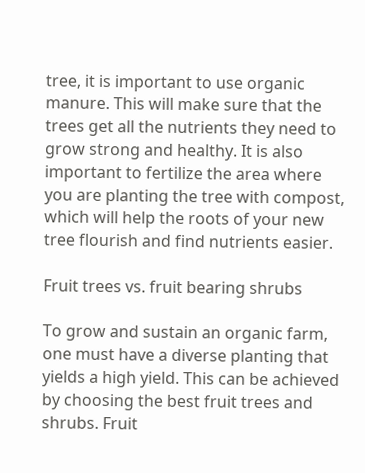tree, it is important to use organic manure. This will make sure that the trees get all the nutrients they need to grow strong and healthy. It is also important to fertilize the area where you are planting the tree with compost, which will help the roots of your new tree flourish and find nutrients easier.

Fruit trees vs. fruit bearing shrubs

To grow and sustain an organic farm, one must have a diverse planting that yields a high yield. This can be achieved by choosing the best fruit trees and shrubs. Fruit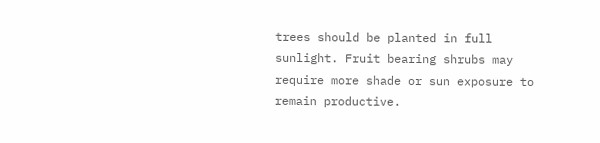trees should be planted in full sunlight. Fruit bearing shrubs may require more shade or sun exposure to remain productive.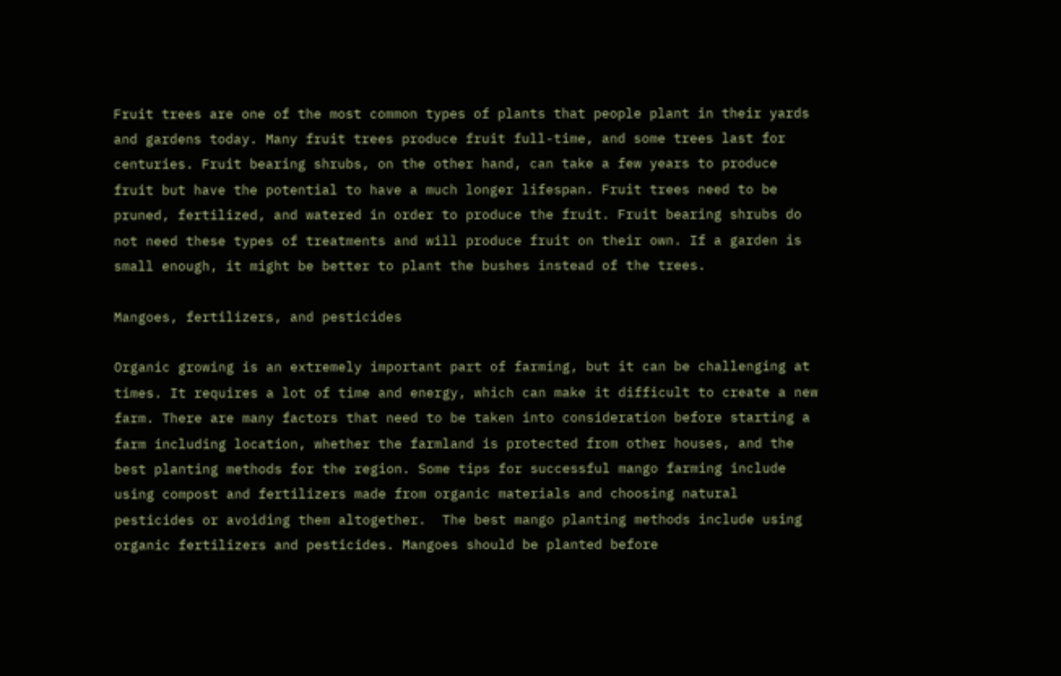Fruit trees are one of the most common types of plants that people plant in their yards and gardens today. Many fruit trees produce fruit full-time, and some trees last for centuries. Fruit bearing shrubs, on the other hand, can take a few years to produce fruit but have the potential to have a much longer lifespan. Fruit trees need to be pruned, fertilized, and watered in order to produce the fruit. Fruit bearing shrubs do not need these types of treatments and will produce fruit on their own. If a garden is small enough, it might be better to plant the bushes instead of the trees.

Mangoes, fertilizers, and pesticides

Organic growing is an extremely important part of farming, but it can be challenging at times. It requires a lot of time and energy, which can make it difficult to create a new farm. There are many factors that need to be taken into consideration before starting a farm including location, whether the farmland is protected from other houses, and the best planting methods for the region. Some tips for successful mango farming include using compost and fertilizers made from organic materials and choosing natural pesticides or avoiding them altogether.  The best mango planting methods include using organic fertilizers and pesticides. Mangoes should be planted before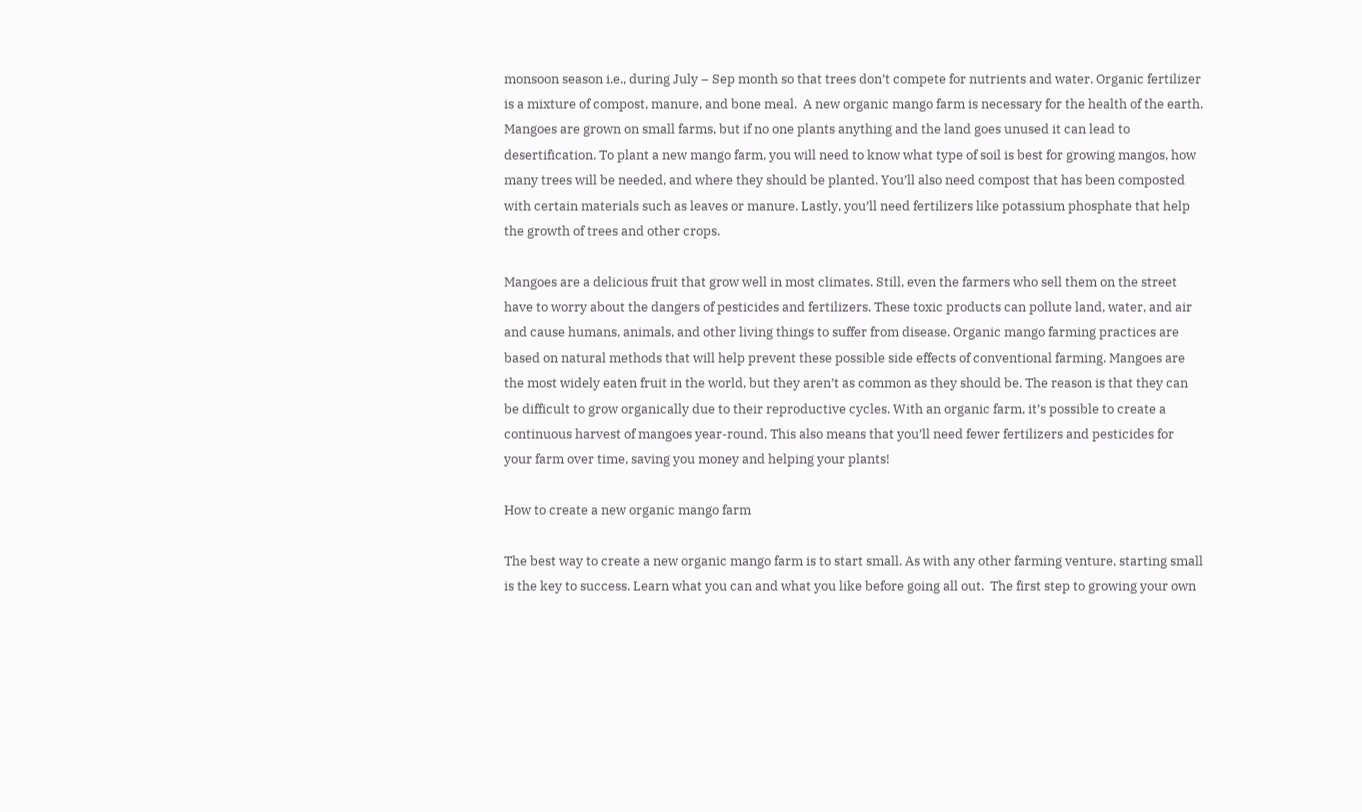monsoon season i.e., during July – Sep month so that trees don’t compete for nutrients and water. Organic fertilizer is a mixture of compost, manure, and bone meal.  A new organic mango farm is necessary for the health of the earth. Mangoes are grown on small farms, but if no one plants anything and the land goes unused it can lead to desertification. To plant a new mango farm, you will need to know what type of soil is best for growing mangos, how many trees will be needed, and where they should be planted. You’ll also need compost that has been composted with certain materials such as leaves or manure. Lastly, you’ll need fertilizers like potassium phosphate that help the growth of trees and other crops.

Mangoes are a delicious fruit that grow well in most climates. Still, even the farmers who sell them on the street have to worry about the dangers of pesticides and fertilizers. These toxic products can pollute land, water, and air and cause humans, animals, and other living things to suffer from disease. Organic mango farming practices are based on natural methods that will help prevent these possible side effects of conventional farming. Mangoes are the most widely eaten fruit in the world, but they aren’t as common as they should be. The reason is that they can be difficult to grow organically due to their reproductive cycles. With an organic farm, it’s possible to create a continuous harvest of mangoes year-round. This also means that you’ll need fewer fertilizers and pesticides for your farm over time, saving you money and helping your plants!

How to create a new organic mango farm

The best way to create a new organic mango farm is to start small. As with any other farming venture, starting small is the key to success. Learn what you can and what you like before going all out.  The first step to growing your own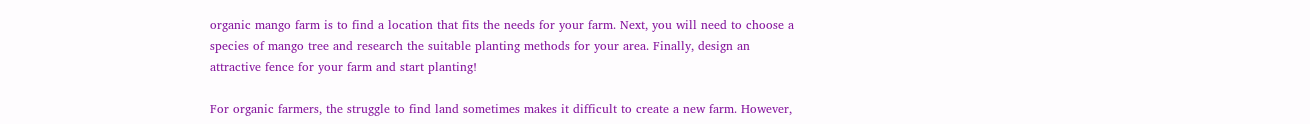organic mango farm is to find a location that fits the needs for your farm. Next, you will need to choose a species of mango tree and research the suitable planting methods for your area. Finally, design an attractive fence for your farm and start planting!

For organic farmers, the struggle to find land sometimes makes it difficult to create a new farm. However,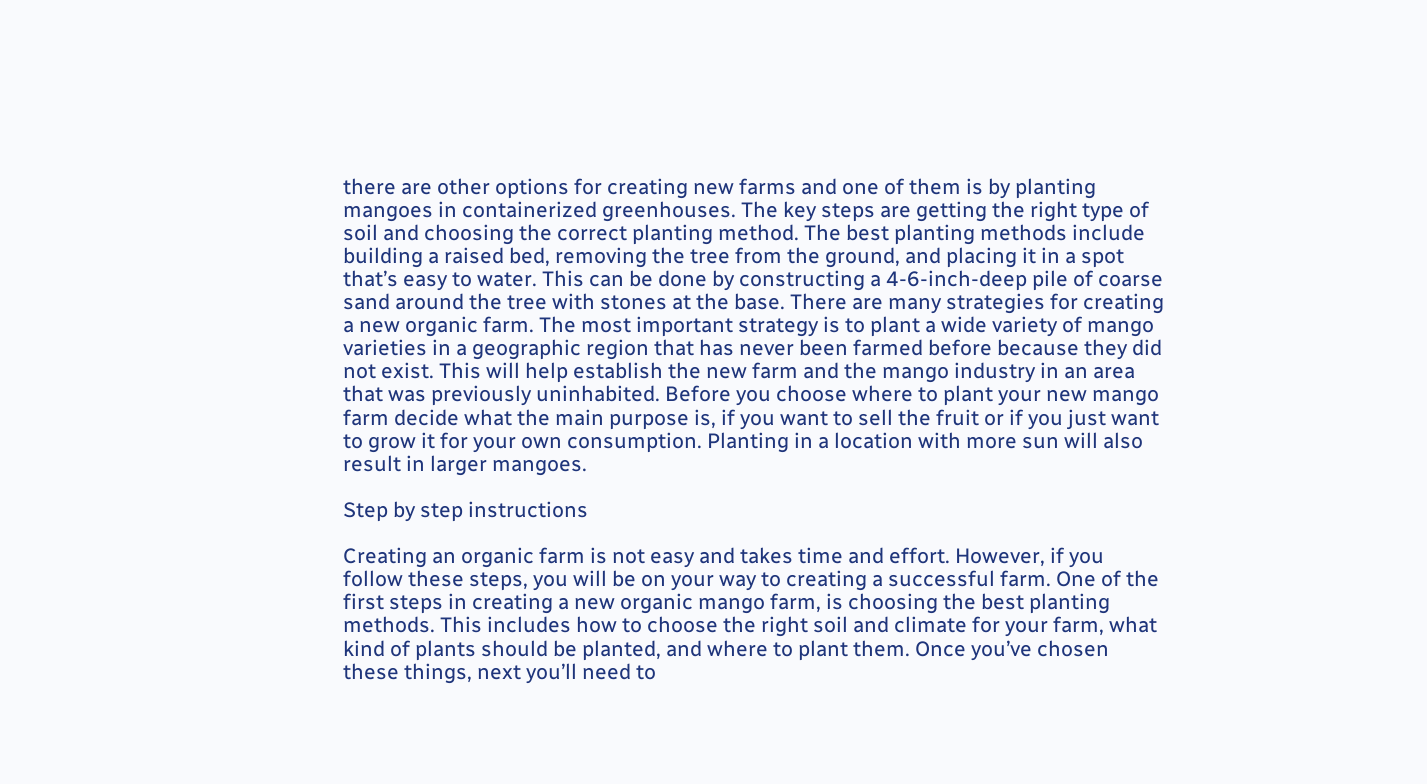there are other options for creating new farms and one of them is by planting mangoes in containerized greenhouses. The key steps are getting the right type of soil and choosing the correct planting method. The best planting methods include building a raised bed, removing the tree from the ground, and placing it in a spot that’s easy to water. This can be done by constructing a 4-6-inch-deep pile of coarse sand around the tree with stones at the base. There are many strategies for creating a new organic farm. The most important strategy is to plant a wide variety of mango varieties in a geographic region that has never been farmed before because they did not exist. This will help establish the new farm and the mango industry in an area that was previously uninhabited. Before you choose where to plant your new mango farm decide what the main purpose is, if you want to sell the fruit or if you just want to grow it for your own consumption. Planting in a location with more sun will also result in larger mangoes.

Step by step instructions

Creating an organic farm is not easy and takes time and effort. However, if you follow these steps, you will be on your way to creating a successful farm. One of the first steps in creating a new organic mango farm, is choosing the best planting methods. This includes how to choose the right soil and climate for your farm, what kind of plants should be planted, and where to plant them. Once you’ve chosen these things, next you’ll need to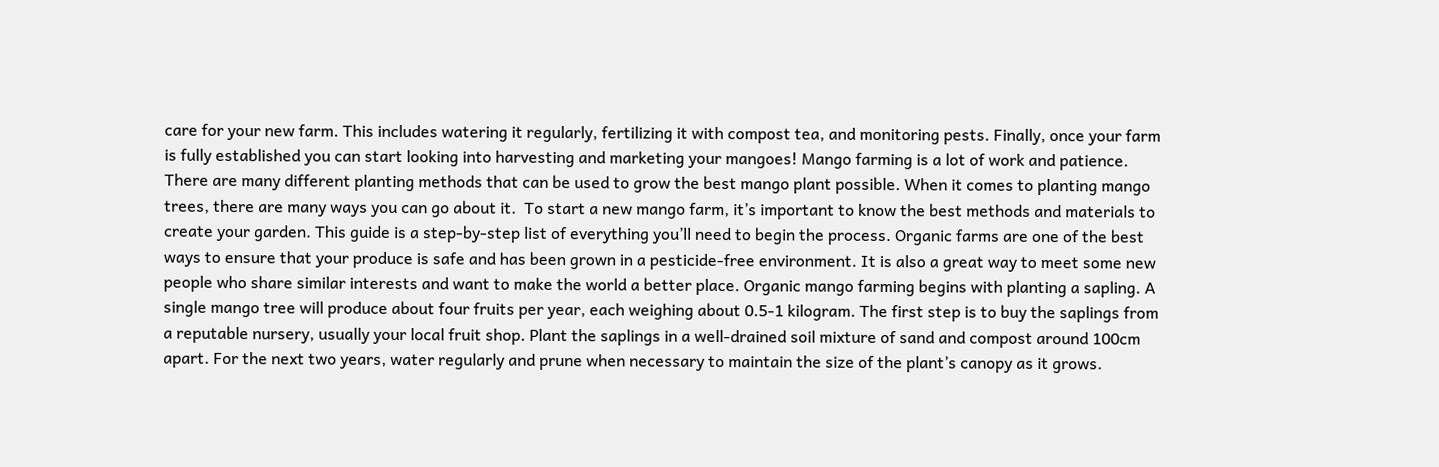care for your new farm. This includes watering it regularly, fertilizing it with compost tea, and monitoring pests. Finally, once your farm is fully established you can start looking into harvesting and marketing your mangoes! Mango farming is a lot of work and patience. There are many different planting methods that can be used to grow the best mango plant possible. When it comes to planting mango trees, there are many ways you can go about it.  To start a new mango farm, it’s important to know the best methods and materials to create your garden. This guide is a step-by-step list of everything you’ll need to begin the process. Organic farms are one of the best ways to ensure that your produce is safe and has been grown in a pesticide-free environment. It is also a great way to meet some new people who share similar interests and want to make the world a better place. Organic mango farming begins with planting a sapling. A single mango tree will produce about four fruits per year, each weighing about 0.5-1 kilogram. The first step is to buy the saplings from a reputable nursery, usually your local fruit shop. Plant the saplings in a well-drained soil mixture of sand and compost around 100cm apart. For the next two years, water regularly and prune when necessary to maintain the size of the plant’s canopy as it grows.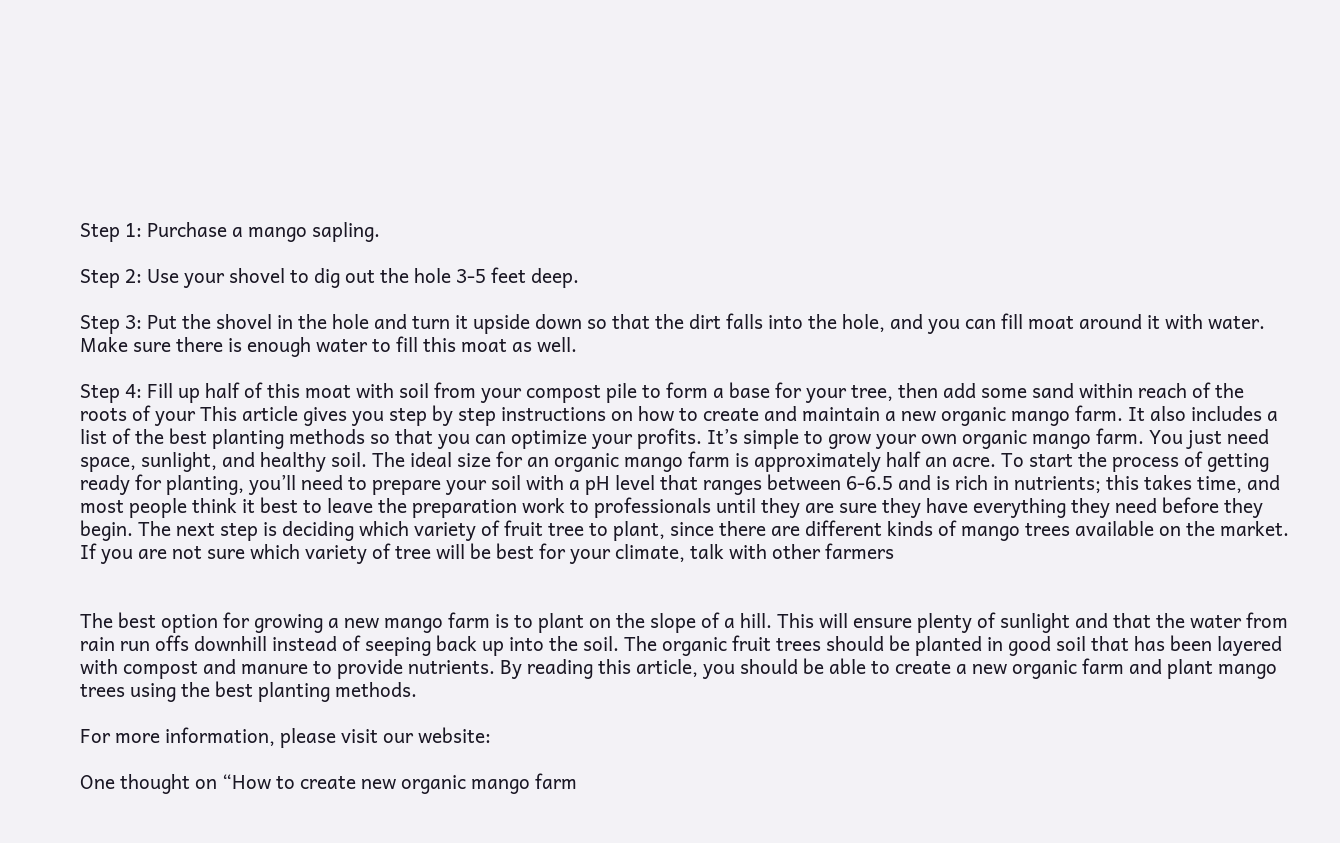Step 1: Purchase a mango sapling.

Step 2: Use your shovel to dig out the hole 3-5 feet deep.

Step 3: Put the shovel in the hole and turn it upside down so that the dirt falls into the hole, and you can fill moat around it with water. Make sure there is enough water to fill this moat as well.

Step 4: Fill up half of this moat with soil from your compost pile to form a base for your tree, then add some sand within reach of the roots of your This article gives you step by step instructions on how to create and maintain a new organic mango farm. It also includes a list of the best planting methods so that you can optimize your profits. It’s simple to grow your own organic mango farm. You just need space, sunlight, and healthy soil. The ideal size for an organic mango farm is approximately half an acre. To start the process of getting ready for planting, you’ll need to prepare your soil with a pH level that ranges between 6-6.5 and is rich in nutrients; this takes time, and most people think it best to leave the preparation work to professionals until they are sure they have everything they need before they begin. The next step is deciding which variety of fruit tree to plant, since there are different kinds of mango trees available on the market. If you are not sure which variety of tree will be best for your climate, talk with other farmers


The best option for growing a new mango farm is to plant on the slope of a hill. This will ensure plenty of sunlight and that the water from rain run offs downhill instead of seeping back up into the soil. The organic fruit trees should be planted in good soil that has been layered with compost and manure to provide nutrients. By reading this article, you should be able to create a new organic farm and plant mango trees using the best planting methods.

For more information, please visit our website:

One thought on “How to create new organic mango farm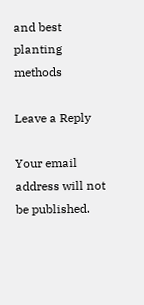and best planting methods

Leave a Reply

Your email address will not be published.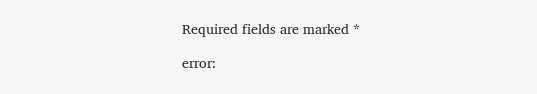Required fields are marked *

error: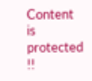Content is protected !!